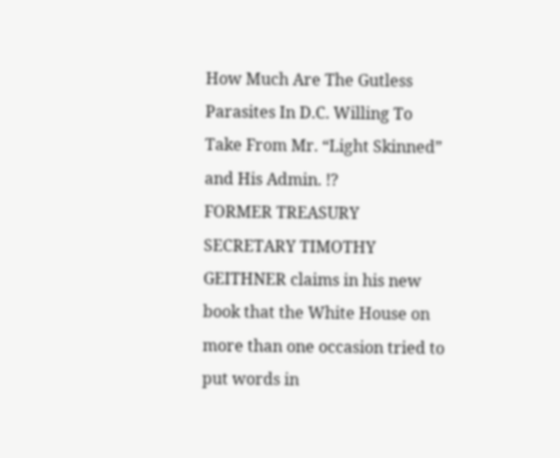How Much Are The Gutless Parasites In D.C. Willing To Take From Mr. “Light Skinned” and His Admin. !?
FORMER TREASURY SECRETARY TIMOTHY GEITHNER claims in his new book that the White House on more than one occasion tried to put words in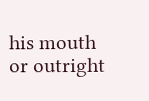his mouth or outright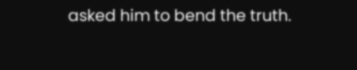asked him to bend the truth.